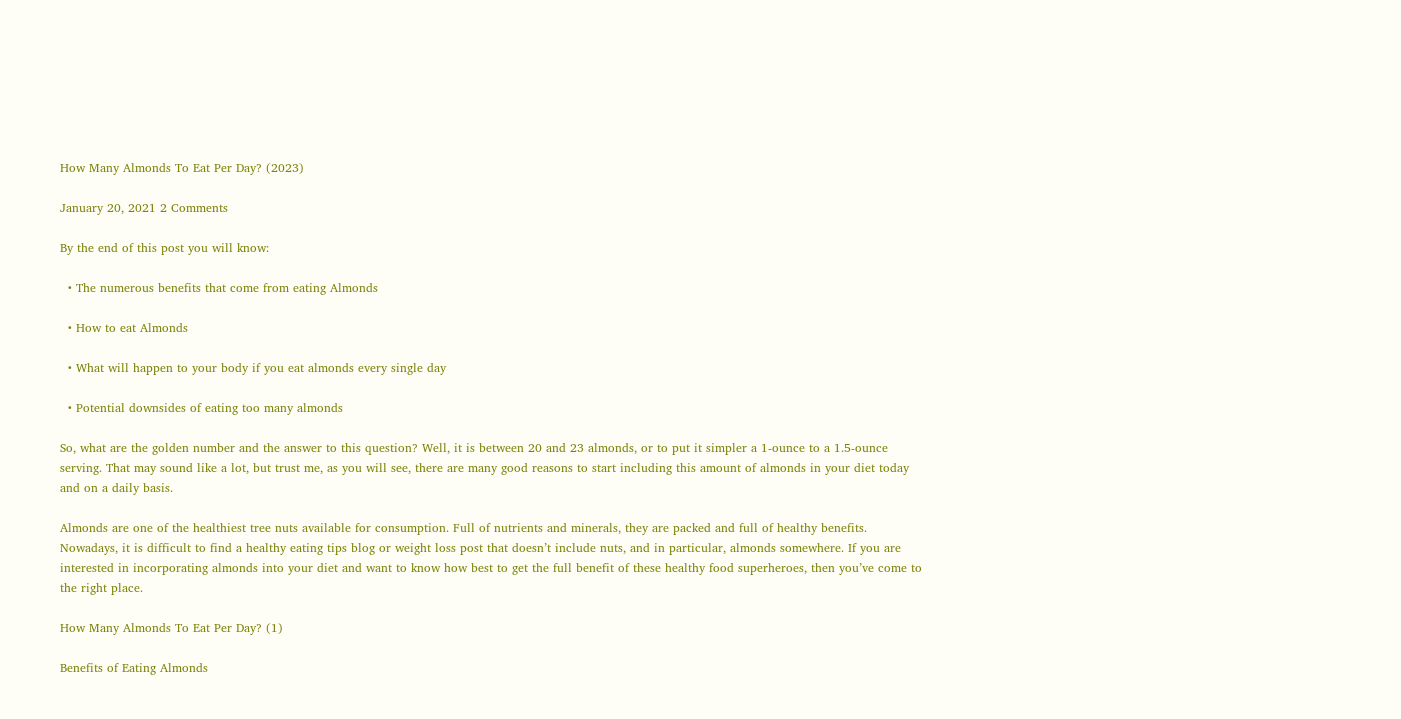How Many Almonds To Eat Per Day? (2023)

January 20, 2021 2 Comments

By the end of this post you will know:

  • The numerous benefits that come from eating Almonds

  • How to eat Almonds

  • What will happen to your body if you eat almonds every single day

  • Potential downsides of eating too many almonds

So, what are the golden number and the answer to this question? Well, it is between 20 and 23 almonds, or to put it simpler a 1-ounce to a 1.5-ounce serving. That may sound like a lot, but trust me, as you will see, there are many good reasons to start including this amount of almonds in your diet today and on a daily basis.

Almonds are one of the healthiest tree nuts available for consumption. Full of nutrients and minerals, they are packed and full of healthy benefits. Nowadays, it is difficult to find a healthy eating tips blog or weight loss post that doesn’t include nuts, and in particular, almonds somewhere. If you are interested in incorporating almonds into your diet and want to know how best to get the full benefit of these healthy food superheroes, then you’ve come to the right place.

How Many Almonds To Eat Per Day? (1)

Benefits of Eating Almonds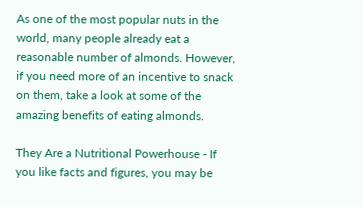As one of the most popular nuts in the world, many people already eat a reasonable number of almonds. However, if you need more of an incentive to snack on them, take a look at some of the amazing benefits of eating almonds.

They Are a Nutritional Powerhouse - If you like facts and figures, you may be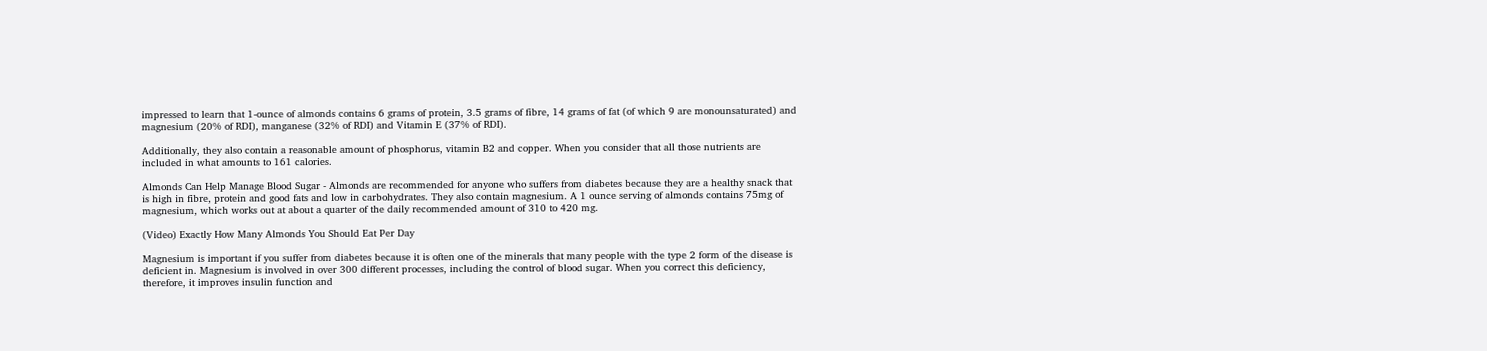impressed to learn that 1-ounce of almonds contains 6 grams of protein, 3.5 grams of fibre, 14 grams of fat (of which 9 are monounsaturated) and magnesium (20% of RDI), manganese (32% of RDI) and Vitamin E (37% of RDI).

Additionally, they also contain a reasonable amount of phosphorus, vitamin B2 and copper. When you consider that all those nutrients are included in what amounts to 161 calories.

Almonds Can Help Manage Blood Sugar - Almonds are recommended for anyone who suffers from diabetes because they are a healthy snack that is high in fibre, protein and good fats and low in carbohydrates. They also contain magnesium. A 1 ounce serving of almonds contains 75mg of magnesium, which works out at about a quarter of the daily recommended amount of 310 to 420 mg.

(Video) Exactly How Many Almonds You Should Eat Per Day

Magnesium is important if you suffer from diabetes because it is often one of the minerals that many people with the type 2 form of the disease is deficient in. Magnesium is involved in over 300 different processes, including the control of blood sugar. When you correct this deficiency, therefore, it improves insulin function and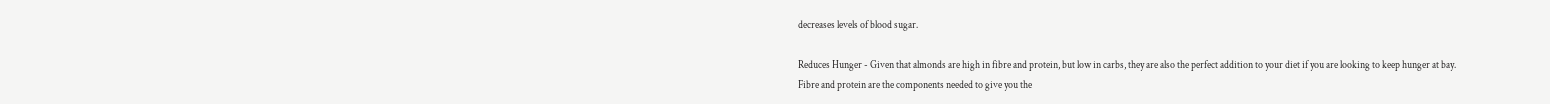decreases levels of blood sugar.

Reduces Hunger - Given that almonds are high in fibre and protein, but low in carbs, they are also the perfect addition to your diet if you are looking to keep hunger at bay. Fibre and protein are the components needed to give you the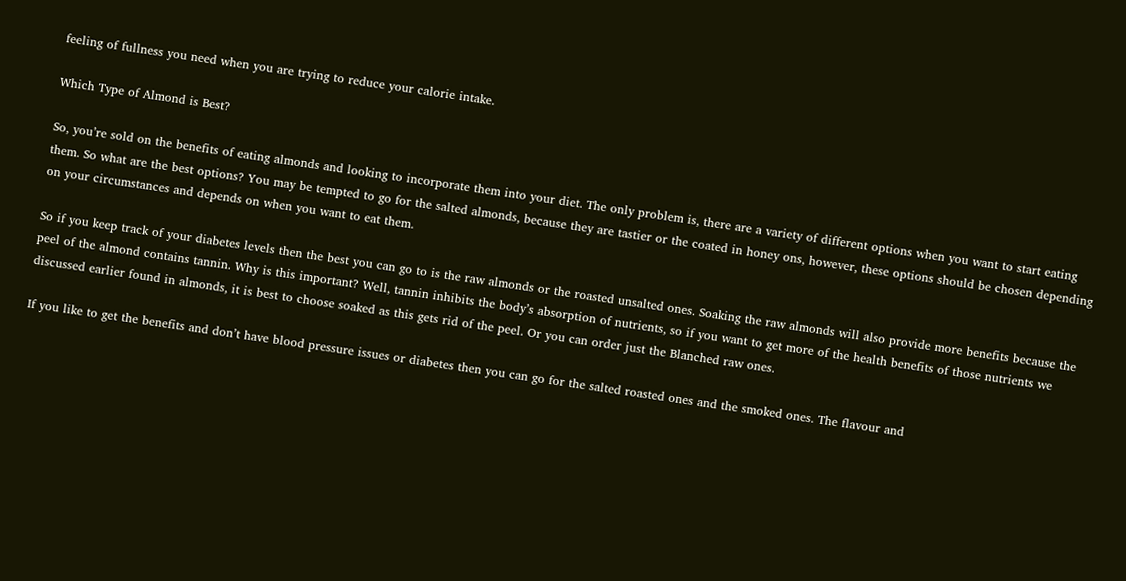feeling of fullness you need when you are trying to reduce your calorie intake.

Which Type of Almond is Best?

So, you’re sold on the benefits of eating almonds and looking to incorporate them into your diet. The only problem is, there are a variety of different options when you want to start eating them. So what are the best options? You may be tempted to go for the salted almonds, because they are tastier or the coated in honey ons, however, these options should be chosen depending on your circumstances and depends on when you want to eat them.

So if you keep track of your diabetes levels then the best you can go to is the raw almonds or the roasted unsalted ones. Soaking the raw almonds will also provide more benefits because the peel of the almond contains tannin. Why is this important? Well, tannin inhibits the body’s absorption of nutrients, so if you want to get more of the health benefits of those nutrients we discussed earlier found in almonds, it is best to choose soaked as this gets rid of the peel. Or you can order just the Blanched raw ones.

If you like to get the benefits and don’t have blood pressure issues or diabetes then you can go for the salted roasted ones and the smoked ones. The flavour and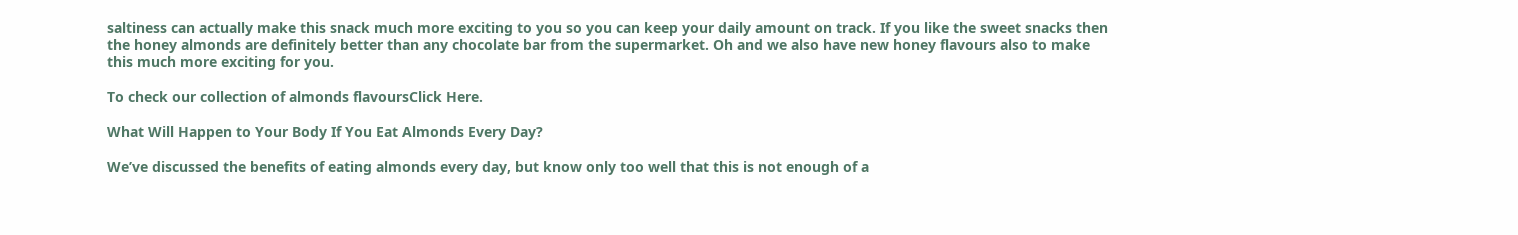saltiness can actually make this snack much more exciting to you so you can keep your daily amount on track. If you like the sweet snacks then the honey almonds are definitely better than any chocolate bar from the supermarket. Oh and we also have new honey flavours also to make this much more exciting for you.

To check our collection of almonds flavoursClick Here.

What Will Happen to Your Body If You Eat Almonds Every Day?

We’ve discussed the benefits of eating almonds every day, but know only too well that this is not enough of a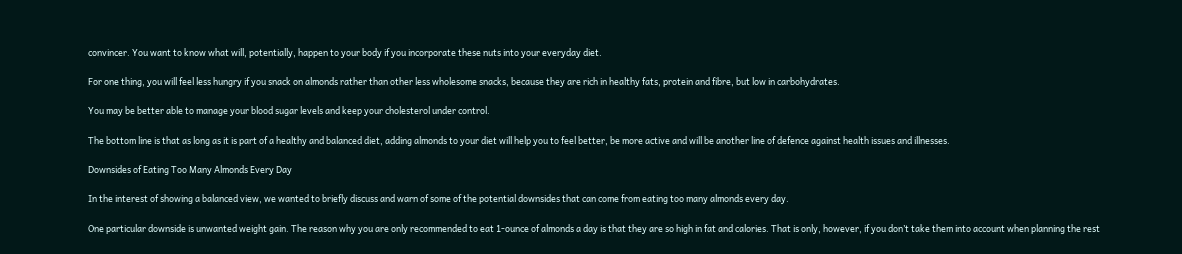convincer. You want to know what will, potentially, happen to your body if you incorporate these nuts into your everyday diet.

For one thing, you will feel less hungry if you snack on almonds rather than other less wholesome snacks, because they are rich in healthy fats, protein and fibre, but low in carbohydrates.

You may be better able to manage your blood sugar levels and keep your cholesterol under control.

The bottom line is that as long as it is part of a healthy and balanced diet, adding almonds to your diet will help you to feel better, be more active and will be another line of defence against health issues and illnesses.

Downsides of Eating Too Many Almonds Every Day

In the interest of showing a balanced view, we wanted to briefly discuss and warn of some of the potential downsides that can come from eating too many almonds every day.

One particular downside is unwanted weight gain. The reason why you are only recommended to eat 1-ounce of almonds a day is that they are so high in fat and calories. That is only, however, if you don’t take them into account when planning the rest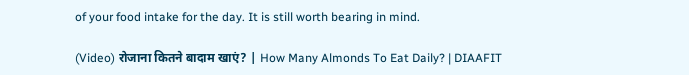of your food intake for the day. It is still worth bearing in mind.

(Video) रोजाना कितने बादाम खाएं? | How Many Almonds To Eat Daily? | DIAAFIT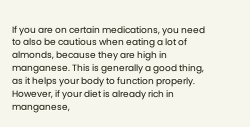If you are on certain medications, you need to also be cautious when eating a lot of almonds, because they are high in manganese. This is generally a good thing, as it helps your body to function properly. However, if your diet is already rich in manganese,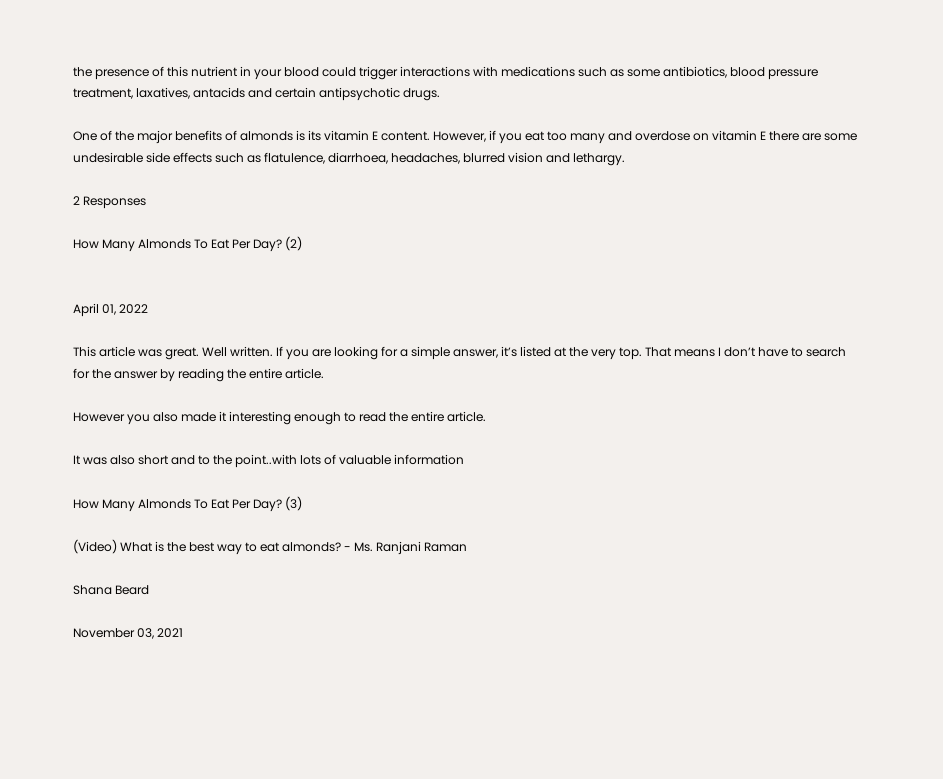the presence of this nutrient in your blood could trigger interactions with medications such as some antibiotics, blood pressure treatment, laxatives, antacids and certain antipsychotic drugs.

One of the major benefits of almonds is its vitamin E content. However, if you eat too many and overdose on vitamin E there are some undesirable side effects such as flatulence, diarrhoea, headaches, blurred vision and lethargy.

2 Responses

How Many Almonds To Eat Per Day? (2)


April 01, 2022

This article was great. Well written. If you are looking for a simple answer, it’s listed at the very top. That means I don’t have to search for the answer by reading the entire article.

However you also made it interesting enough to read the entire article.

It was also short and to the point..with lots of valuable information

How Many Almonds To Eat Per Day? (3)

(Video) What is the best way to eat almonds? - Ms. Ranjani Raman

Shana Beard

November 03, 2021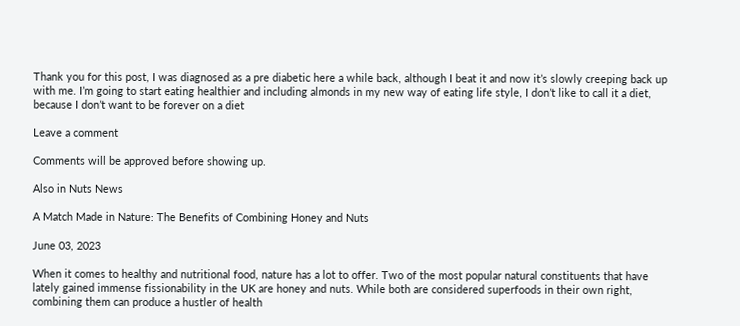Thank you for this post, I was diagnosed as a pre diabetic here a while back, although I beat it and now it’s slowly creeping back up with me. I’m going to start eating healthier and including almonds in my new way of eating life style, I don’t like to call it a diet, because I don’t want to be forever on a diet

Leave a comment

Comments will be approved before showing up.

Also in Nuts News

A Match Made in Nature: The Benefits of Combining Honey and Nuts

June 03, 2023

When it comes to healthy and nutritional food, nature has a lot to offer. Two of the most popular natural constituents that have lately gained immense fissionability in the UK are honey and nuts. While both are considered superfoods in their own right, combining them can produce a hustler of health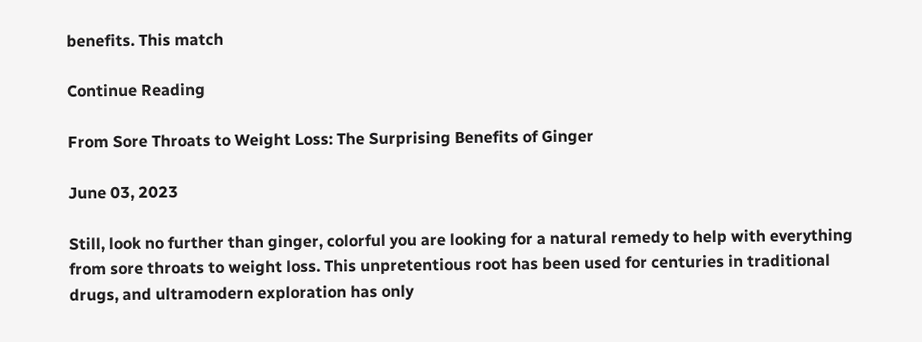benefits. This match

Continue Reading

From Sore Throats to Weight Loss: The Surprising Benefits of Ginger

June 03, 2023

Still, look no further than ginger, colorful you are looking for a natural remedy to help with everything from sore throats to weight loss. This unpretentious root has been used for centuries in traditional drugs, and ultramodern exploration has only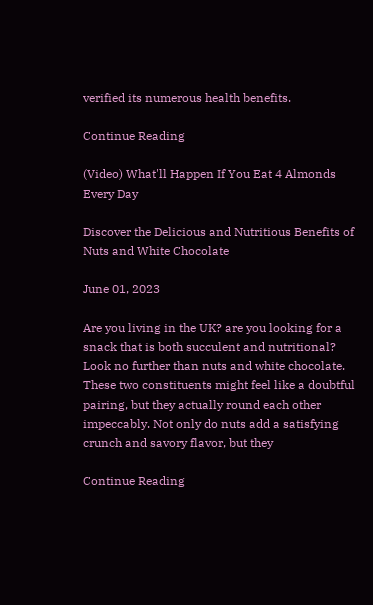verified its numerous health benefits.

Continue Reading

(Video) What'll Happen If You Eat 4 Almonds Every Day

Discover the Delicious and Nutritious Benefits of Nuts and White Chocolate

June 01, 2023

Are you living in the UK? are you looking for a snack that is both succulent and nutritional? Look no further than nuts and white chocolate. These two constituents might feel like a doubtful pairing, but they actually round each other impeccably. Not only do nuts add a satisfying crunch and savory flavor, but they

Continue Reading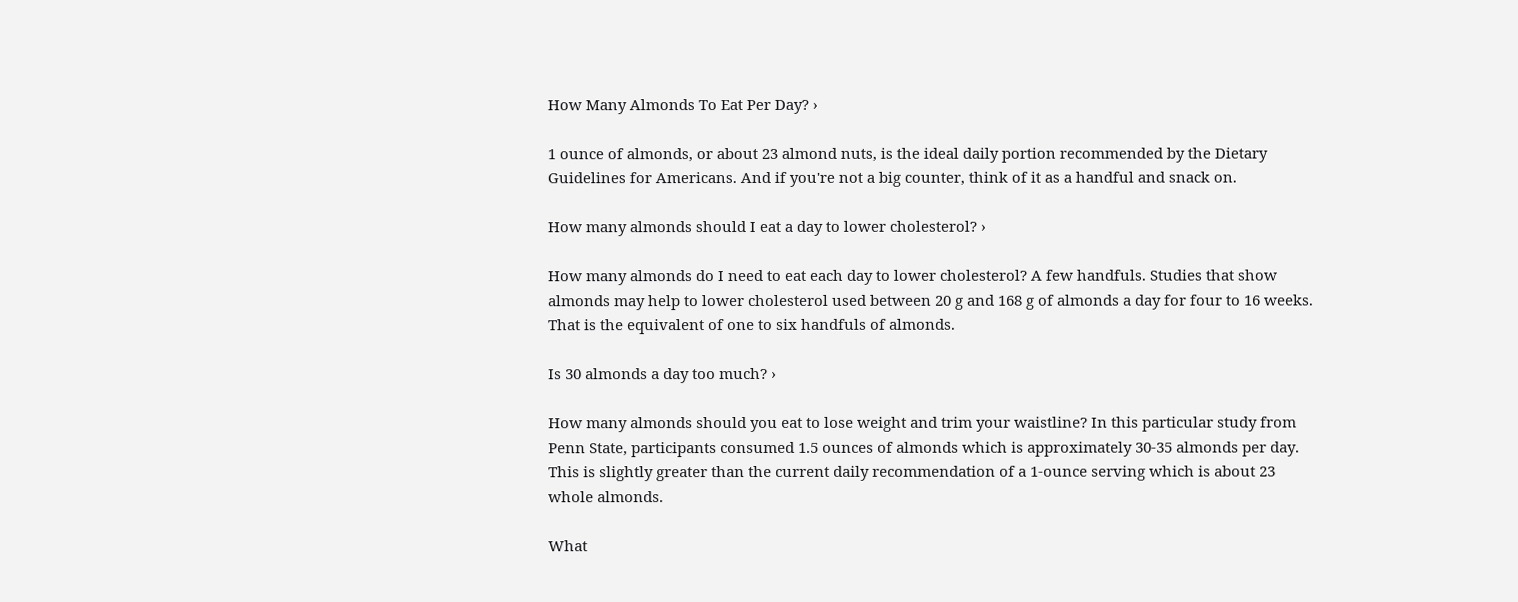How Many Almonds To Eat Per Day? ›

1 ounce of almonds, or about 23 almond nuts, is the ideal daily portion recommended by the Dietary Guidelines for Americans. And if you're not a big counter, think of it as a handful and snack on.

How many almonds should I eat a day to lower cholesterol? ›

How many almonds do I need to eat each day to lower cholesterol? A few handfuls. Studies that show almonds may help to lower cholesterol used between 20 g and 168 g of almonds a day for four to 16 weeks. That is the equivalent of one to six handfuls of almonds.

Is 30 almonds a day too much? ›

How many almonds should you eat to lose weight and trim your waistline? In this particular study from Penn State, participants consumed 1.5 ounces of almonds which is approximately 30-35 almonds per day. This is slightly greater than the current daily recommendation of a 1-ounce serving which is about 23 whole almonds.

What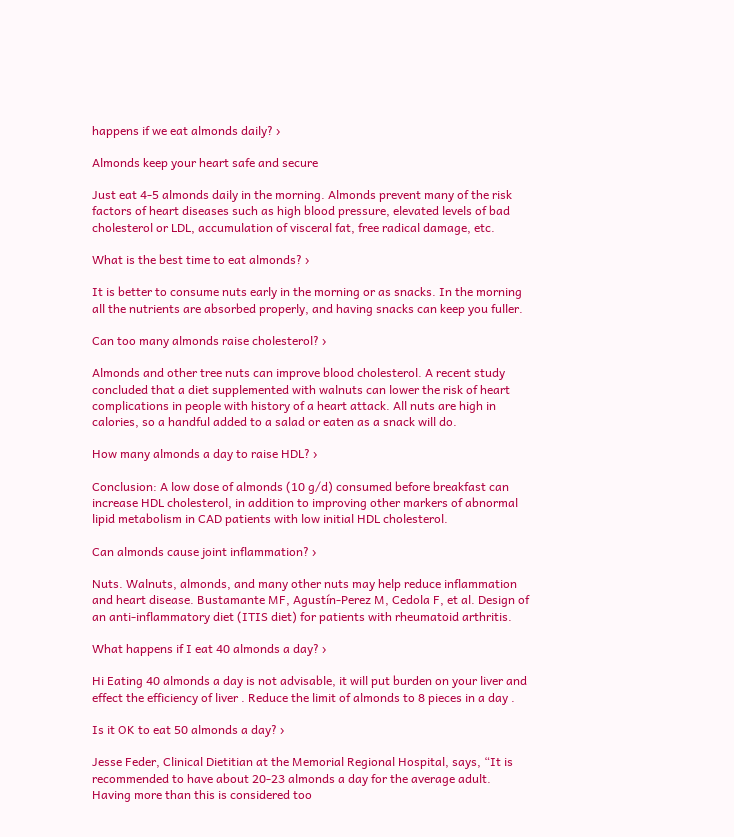happens if we eat almonds daily? ›

Almonds keep your heart safe and secure

Just eat 4-5 almonds daily in the morning. Almonds prevent many of the risk factors of heart diseases such as high blood pressure, elevated levels of bad cholesterol or LDL, accumulation of visceral fat, free radical damage, etc.

What is the best time to eat almonds? ›

It is better to consume nuts early in the morning or as snacks. In the morning all the nutrients are absorbed properly, and having snacks can keep you fuller.

Can too many almonds raise cholesterol? ›

Almonds and other tree nuts can improve blood cholesterol. A recent study concluded that a diet supplemented with walnuts can lower the risk of heart complications in people with history of a heart attack. All nuts are high in calories, so a handful added to a salad or eaten as a snack will do.

How many almonds a day to raise HDL? ›

Conclusion: A low dose of almonds (10 g/d) consumed before breakfast can increase HDL cholesterol, in addition to improving other markers of abnormal lipid metabolism in CAD patients with low initial HDL cholesterol.

Can almonds cause joint inflammation? ›

Nuts. Walnuts, almonds, and many other nuts may help reduce inflammation and heart disease. Bustamante MF, Agustín-Perez M, Cedola F, et al. Design of an anti-inflammatory diet (ITIS diet) for patients with rheumatoid arthritis.

What happens if I eat 40 almonds a day? ›

Hi Eating 40 almonds a day is not advisable, it will put burden on your liver and effect the efficiency of liver . Reduce the limit of almonds to 8 pieces in a day .

Is it OK to eat 50 almonds a day? ›

Jesse Feder, Clinical Dietitian at the Memorial Regional Hospital, says, “It is recommended to have about 20-23 almonds a day for the average adult. Having more than this is considered too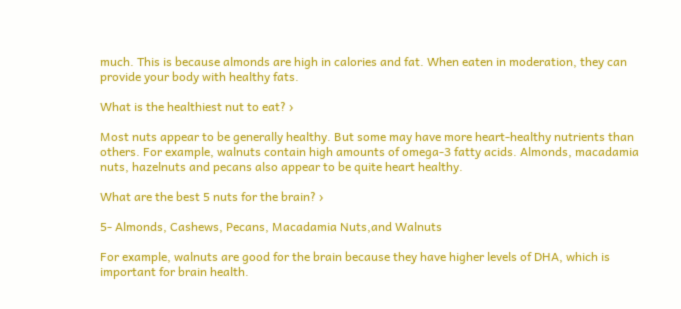much. This is because almonds are high in calories and fat. When eaten in moderation, they can provide your body with healthy fats.

What is the healthiest nut to eat? ›

Most nuts appear to be generally healthy. But some may have more heart-healthy nutrients than others. For example, walnuts contain high amounts of omega-3 fatty acids. Almonds, macadamia nuts, hazelnuts and pecans also appear to be quite heart healthy.

What are the best 5 nuts for the brain? ›

5- Almonds, Cashews, Pecans, Macadamia Nuts,and Walnuts

For example, walnuts are good for the brain because they have higher levels of DHA, which is important for brain health.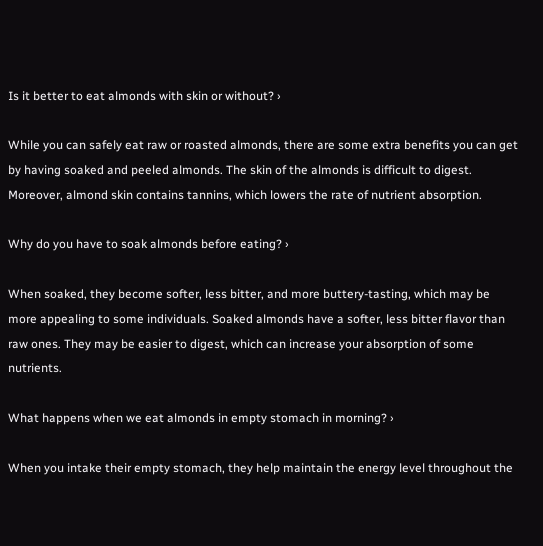Is it better to eat almonds with skin or without? ›

While you can safely eat raw or roasted almonds, there are some extra benefits you can get by having soaked and peeled almonds. The skin of the almonds is difficult to digest. Moreover, almond skin contains tannins, which lowers the rate of nutrient absorption.

Why do you have to soak almonds before eating? ›

When soaked, they become softer, less bitter, and more buttery-tasting, which may be more appealing to some individuals. Soaked almonds have a softer, less bitter flavor than raw ones. They may be easier to digest, which can increase your absorption of some nutrients.

What happens when we eat almonds in empty stomach in morning? ›

When you intake their empty stomach, they help maintain the energy level throughout the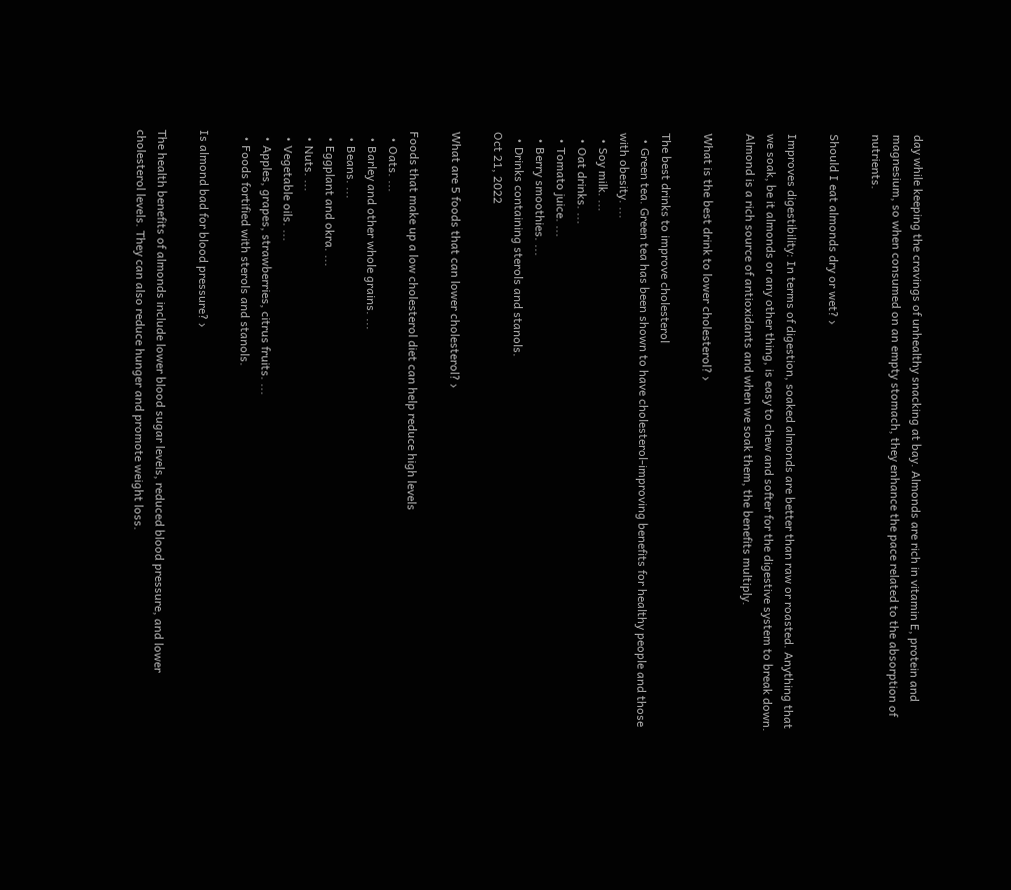day while keeping the cravings of unhealthy snacking at bay. Almonds are rich in vitamin E, protein and magnesium, so when consumed on an empty stomach, they enhance the pace related to the absorption of nutrients.

Should I eat almonds dry or wet? ›

Improves digestibility: In terms of digestion, soaked almonds are better than raw or roasted. Anything that we soak, be it almonds or any other thing, is easy to chew and softer for the digestive system to break down. Almond is a rich source of antioxidants and when we soak them, the benefits multiply.

What is the best drink to lower cholesterol? ›

The best drinks to improve cholesterol
  • Green tea. Green tea has been shown to have cholesterol-improving benefits for healthy people and those with obesity. ...
  • Soy milk. ...
  • Oat drinks. ...
  • Tomato juice. ...
  • Berry smoothies. ...
  • Drinks containing sterols and stanols.
Oct 21, 2022

What are 5 foods that can lower cholesterol? ›

Foods that make up a low cholesterol diet can help reduce high levels
  • Oats. ...
  • Barley and other whole grains. ...
  • Beans. ...
  • Eggplant and okra. ...
  • Nuts. ...
  • Vegetable oils. ...
  • Apples, grapes, strawberries, citrus fruits. ...
  • Foods fortified with sterols and stanols.

Is almond bad for blood pressure? ›

The health benefits of almonds include lower blood sugar levels, reduced blood pressure, and lower cholesterol levels. They can also reduce hunger and promote weight loss.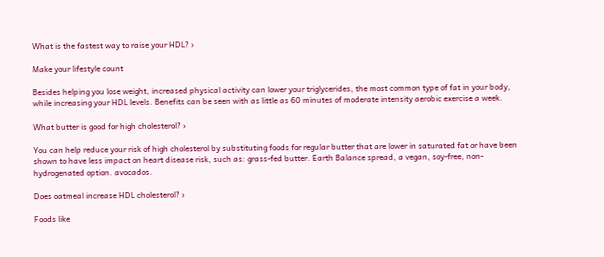What is the fastest way to raise your HDL? ›

Make your lifestyle count

Besides helping you lose weight, increased physical activity can lower your triglycerides, the most common type of fat in your body, while increasing your HDL levels. Benefits can be seen with as little as 60 minutes of moderate intensity aerobic exercise a week.

What butter is good for high cholesterol? ›

You can help reduce your risk of high cholesterol by substituting foods for regular butter that are lower in saturated fat or have been shown to have less impact on heart disease risk, such as: grass-fed butter. Earth Balance spread, a vegan, soy-free, non-hydrogenated option. avocados.

Does oatmeal increase HDL cholesterol? ›

Foods like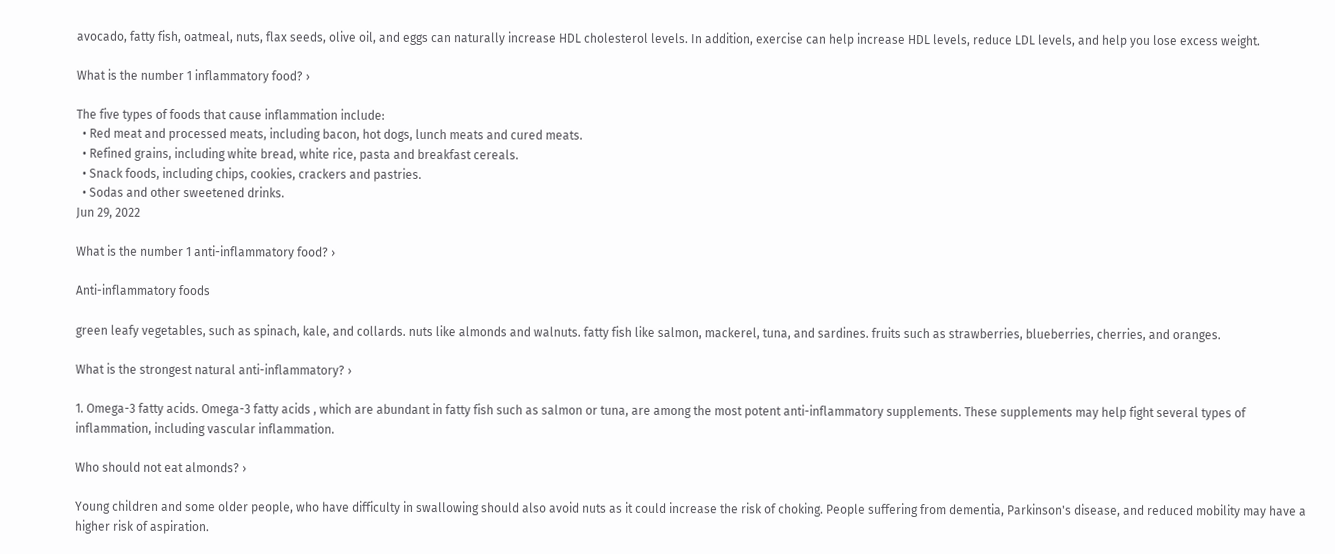avocado, fatty fish, oatmeal, nuts, flax seeds, olive oil, and eggs can naturally increase HDL cholesterol levels. In addition, exercise can help increase HDL levels, reduce LDL levels, and help you lose excess weight.

What is the number 1 inflammatory food? ›

The five types of foods that cause inflammation include:
  • Red meat and processed meats, including bacon, hot dogs, lunch meats and cured meats.
  • Refined grains, including white bread, white rice, pasta and breakfast cereals.
  • Snack foods, including chips, cookies, crackers and pastries.
  • Sodas and other sweetened drinks.
Jun 29, 2022

What is the number 1 anti-inflammatory food? ›

Anti-inflammatory foods

green leafy vegetables, such as spinach, kale, and collards. nuts like almonds and walnuts. fatty fish like salmon, mackerel, tuna, and sardines. fruits such as strawberries, blueberries, cherries, and oranges.

What is the strongest natural anti-inflammatory? ›

1. Omega-3 fatty acids. Omega-3 fatty acids , which are abundant in fatty fish such as salmon or tuna, are among the most potent anti-inflammatory supplements. These supplements may help fight several types of inflammation, including vascular inflammation.

Who should not eat almonds? ›

Young children and some older people, who have difficulty in swallowing should also avoid nuts as it could increase the risk of choking. People suffering from dementia, Parkinson's disease, and reduced mobility may have a higher risk of aspiration.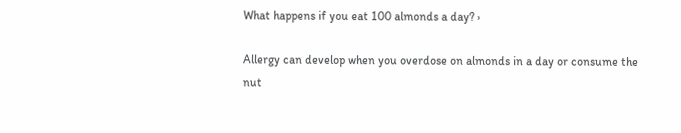What happens if you eat 100 almonds a day? ›

Allergy can develop when you overdose on almonds in a day or consume the nut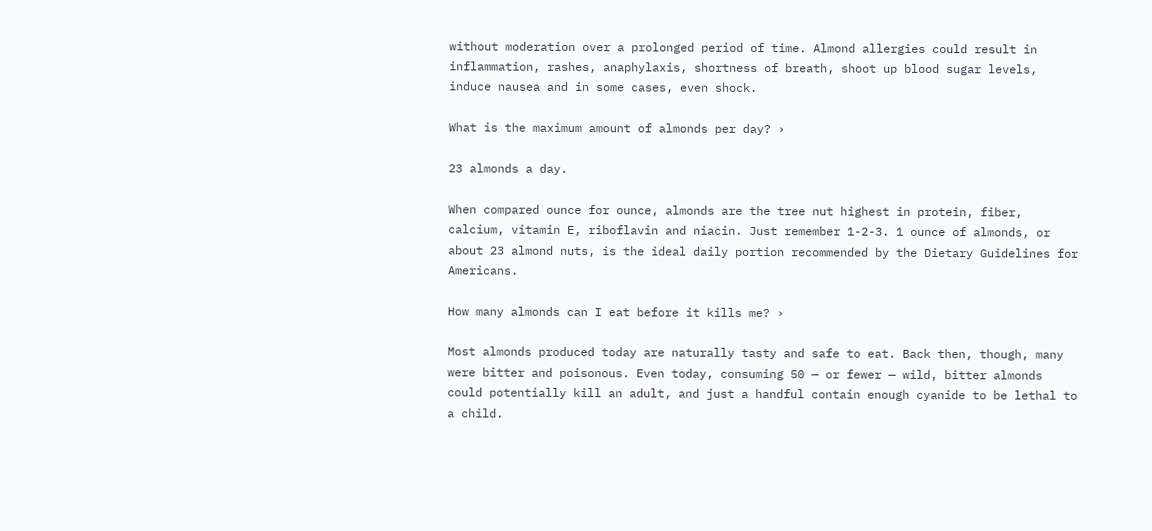without moderation over a prolonged period of time. Almond allergies could result in inflammation, rashes, anaphylaxis, shortness of breath, shoot up blood sugar levels, induce nausea and in some cases, even shock.

What is the maximum amount of almonds per day? ›

23 almonds a day.

When compared ounce for ounce, almonds are the tree nut highest in protein, fiber, calcium, vitamin E, riboflavin and niacin. Just remember 1-2-3. 1 ounce of almonds, or about 23 almond nuts, is the ideal daily portion recommended by the Dietary Guidelines for Americans.

How many almonds can I eat before it kills me? ›

Most almonds produced today are naturally tasty and safe to eat. Back then, though, many were bitter and poisonous. Even today, consuming 50 — or fewer — wild, bitter almonds could potentially kill an adult, and just a handful contain enough cyanide to be lethal to a child.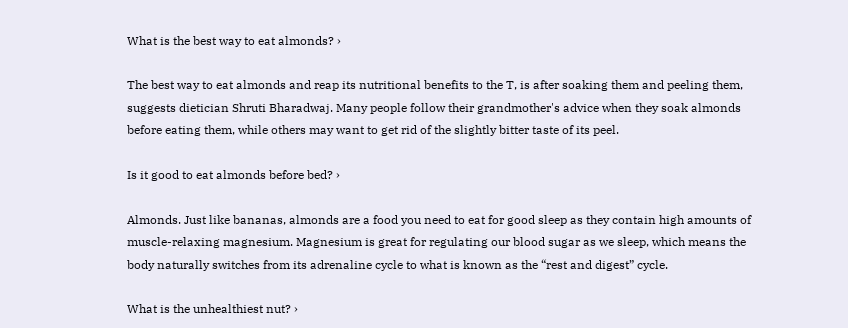What is the best way to eat almonds? ›

The best way to eat almonds and reap its nutritional benefits to the T, is after soaking them and peeling them, suggests dietician Shruti Bharadwaj. Many people follow their grandmother's advice when they soak almonds before eating them, while others may want to get rid of the slightly bitter taste of its peel.

Is it good to eat almonds before bed? ›

Almonds. Just like bananas, almonds are a food you need to eat for good sleep as they contain high amounts of muscle-relaxing magnesium. Magnesium is great for regulating our blood sugar as we sleep, which means the body naturally switches from its adrenaline cycle to what is known as the “rest and digest” cycle.

What is the unhealthiest nut? ›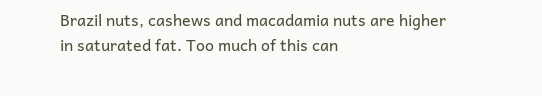Brazil nuts, cashews and macadamia nuts are higher in saturated fat. Too much of this can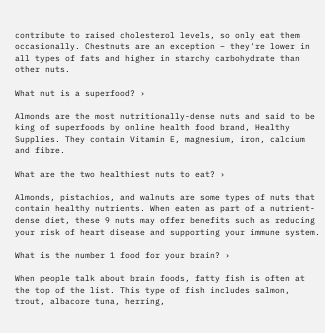contribute to raised cholesterol levels, so only eat them occasionally. Chestnuts are an exception – they're lower in all types of fats and higher in starchy carbohydrate than other nuts.

What nut is a superfood? ›

Almonds are the most nutritionally-dense nuts and said to be king of superfoods by online health food brand, Healthy Supplies. They contain Vitamin E, magnesium, iron, calcium and fibre.

What are the two healthiest nuts to eat? ›

Almonds, pistachios, and walnuts are some types of nuts that contain healthy nutrients. When eaten as part of a nutrient-dense diet, these 9 nuts may offer benefits such as reducing your risk of heart disease and supporting your immune system.

What is the number 1 food for your brain? ›

When people talk about brain foods, fatty fish is often at the top of the list. This type of fish includes salmon, trout, albacore tuna, herring,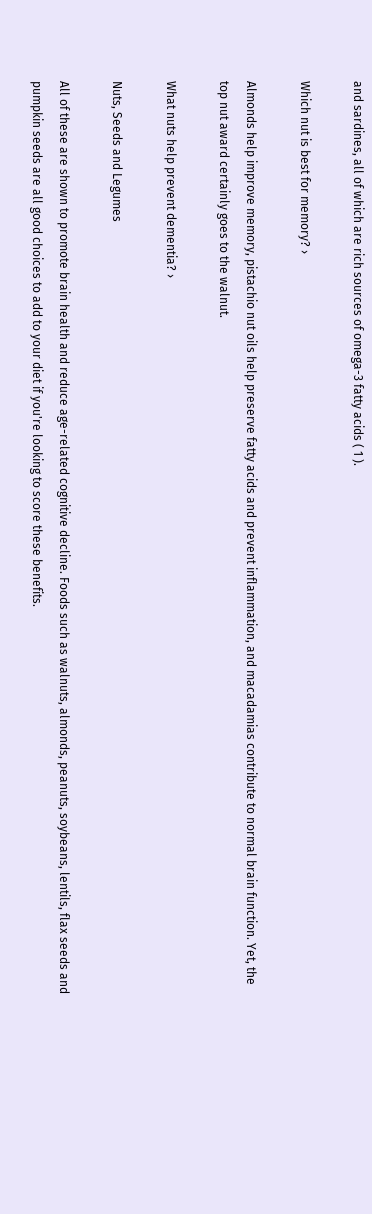and sardines, all of which are rich sources of omega-3 fatty acids ( 1 ).

Which nut is best for memory? ›

Almonds help improve memory, pistachio nut oils help preserve fatty acids and prevent inflammation, and macadamias contribute to normal brain function. Yet, the top nut award certainly goes to the walnut.

What nuts help prevent dementia? ›

Nuts, Seeds and Legumes

All of these are shown to promote brain health and reduce age-related cognitive decline. Foods such as walnuts, almonds, peanuts, soybeans, lentils, flax seeds and pumpkin seeds are all good choices to add to your diet if you're looking to score these benefits.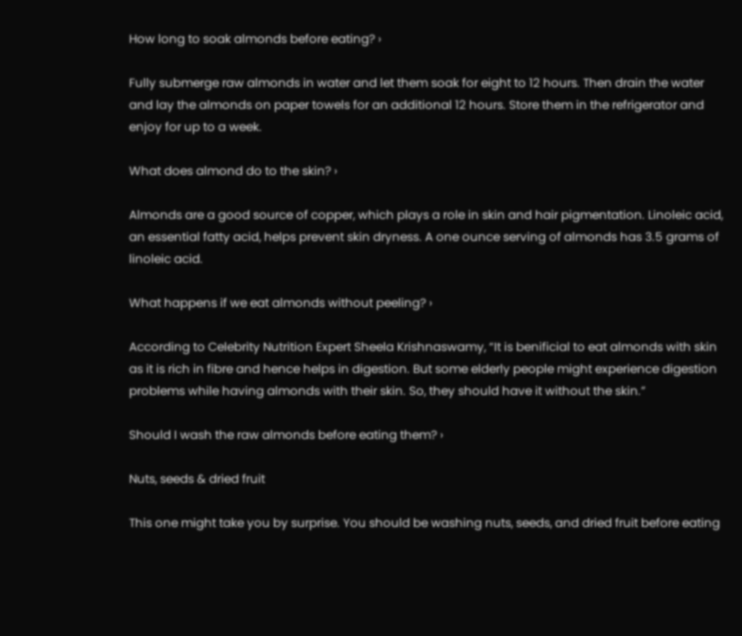How long to soak almonds before eating? ›

Fully submerge raw almonds in water and let them soak for eight to 12 hours. Then drain the water and lay the almonds on paper towels for an additional 12 hours. Store them in the refrigerator and enjoy for up to a week.

What does almond do to the skin? ›

Almonds are a good source of copper, which plays a role in skin and hair pigmentation. Linoleic acid, an essential fatty acid, helps prevent skin dryness. A one ounce serving of almonds has 3.5 grams of linoleic acid.

What happens if we eat almonds without peeling? ›

According to Celebrity Nutrition Expert Sheela Krishnaswamy, “It is benificial to eat almonds with skin as it is rich in fibre and hence helps in digestion. But some elderly people might experience digestion problems while having almonds with their skin. So, they should have it without the skin.”

Should I wash the raw almonds before eating them? ›

Nuts, seeds & dried fruit

This one might take you by surprise. You should be washing nuts, seeds, and dried fruit before eating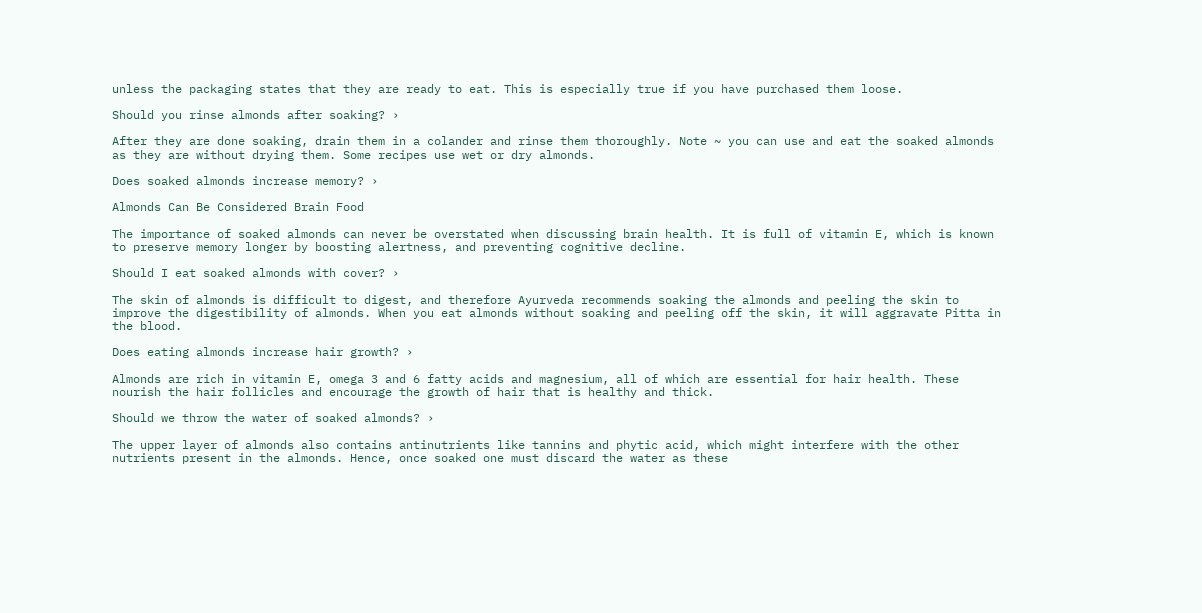unless the packaging states that they are ready to eat. This is especially true if you have purchased them loose.

Should you rinse almonds after soaking? ›

After they are done soaking, drain them in a colander and rinse them thoroughly. Note ~ you can use and eat the soaked almonds as they are without drying them. Some recipes use wet or dry almonds.

Does soaked almonds increase memory? ›

Almonds Can Be Considered Brain Food

The importance of soaked almonds can never be overstated when discussing brain health. It is full of vitamin E, which is known to preserve memory longer by boosting alertness, and preventing cognitive decline.

Should I eat soaked almonds with cover? ›

The skin of almonds is difficult to digest, and therefore Ayurveda recommends soaking the almonds and peeling the skin to improve the digestibility of almonds. When you eat almonds without soaking and peeling off the skin, it will aggravate Pitta in the blood.

Does eating almonds increase hair growth? ›

Almonds are rich in vitamin E, omega 3 and 6 fatty acids and magnesium, all of which are essential for hair health. These nourish the hair follicles and encourage the growth of hair that is healthy and thick.

Should we throw the water of soaked almonds? ›

The upper layer of almonds also contains antinutrients like tannins and phytic acid, which might interfere with the other nutrients present in the almonds. Hence, once soaked one must discard the water as these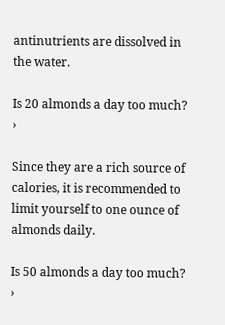antinutrients are dissolved in the water.

Is 20 almonds a day too much? ›

Since they are a rich source of calories, it is recommended to limit yourself to one ounce of almonds daily.

Is 50 almonds a day too much? ›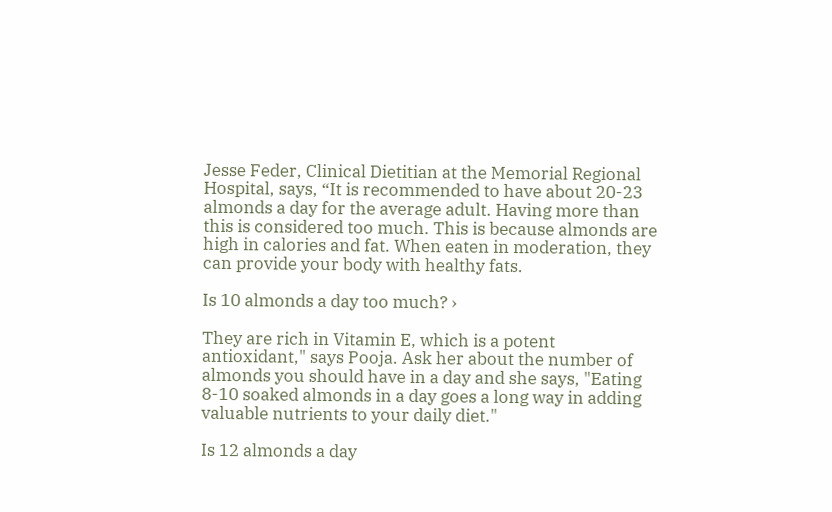Jesse Feder, Clinical Dietitian at the Memorial Regional Hospital, says, “It is recommended to have about 20-23 almonds a day for the average adult. Having more than this is considered too much. This is because almonds are high in calories and fat. When eaten in moderation, they can provide your body with healthy fats.

Is 10 almonds a day too much? ›

They are rich in Vitamin E, which is a potent antioxidant," says Pooja. Ask her about the number of almonds you should have in a day and she says, "Eating 8-10 soaked almonds in a day goes a long way in adding valuable nutrients to your daily diet."

Is 12 almonds a day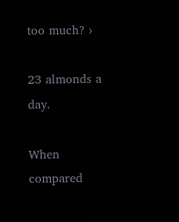too much? ›

23 almonds a day.

When compared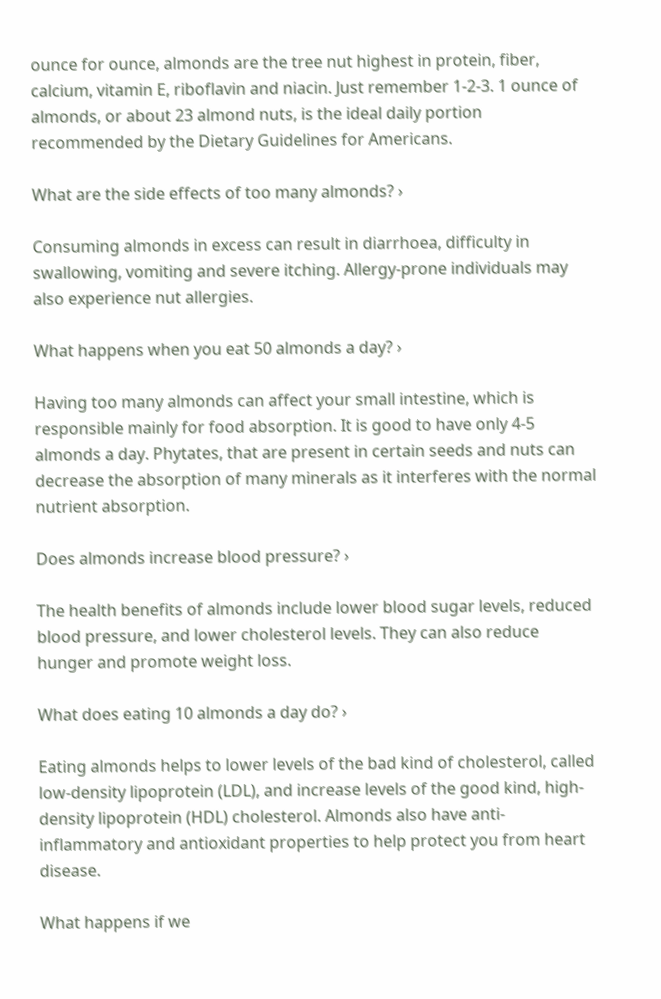ounce for ounce, almonds are the tree nut highest in protein, fiber, calcium, vitamin E, riboflavin and niacin. Just remember 1-2-3. 1 ounce of almonds, or about 23 almond nuts, is the ideal daily portion recommended by the Dietary Guidelines for Americans.

What are the side effects of too many almonds? ›

Consuming almonds in excess can result in diarrhoea, difficulty in swallowing, vomiting and severe itching. Allergy-prone individuals may also experience nut allergies.

What happens when you eat 50 almonds a day? ›

Having too many almonds can affect your small intestine, which is responsible mainly for food absorption. It is good to have only 4-5 almonds a day. Phytates, that are present in certain seeds and nuts can decrease the absorption of many minerals as it interferes with the normal nutrient absorption.

Does almonds increase blood pressure? ›

The health benefits of almonds include lower blood sugar levels, reduced blood pressure, and lower cholesterol levels. They can also reduce hunger and promote weight loss.

What does eating 10 almonds a day do? ›

Eating almonds helps to lower levels of the bad kind of cholesterol, called low-density lipoprotein (LDL), and increase levels of the good kind, high-density lipoprotein (HDL) cholesterol. Almonds also have anti-inflammatory and antioxidant properties to help protect you from heart disease.

What happens if we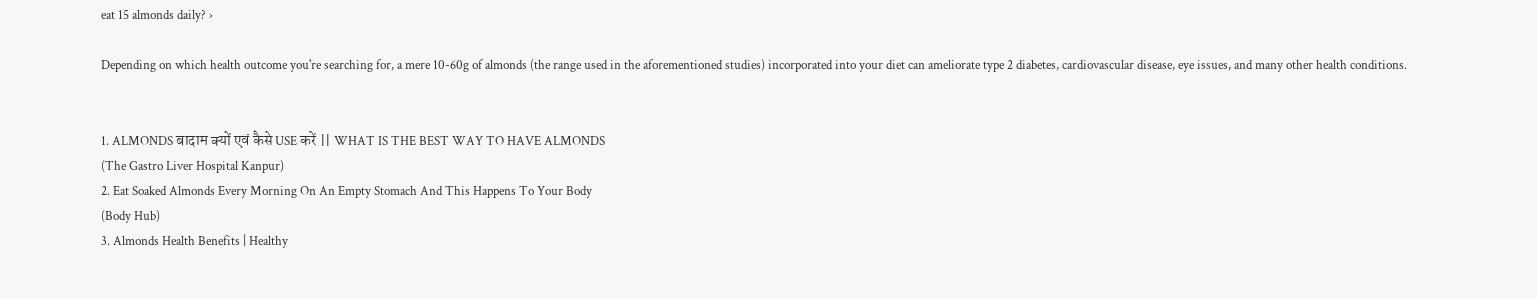eat 15 almonds daily? ›

Depending on which health outcome you're searching for, a mere 10-60g of almonds (the range used in the aforementioned studies) incorporated into your diet can ameliorate type 2 diabetes, cardiovascular disease, eye issues, and many other health conditions.


1. ALMONDS बादाम क्यों एवं कैसे USE करें || WHAT IS THE BEST WAY TO HAVE ALMONDS
(The Gastro Liver Hospital Kanpur)
2. Eat Soaked Almonds Every Morning On An Empty Stomach And This Happens To Your Body
(Body Hub)
3. Almonds Health Benefits | Healthy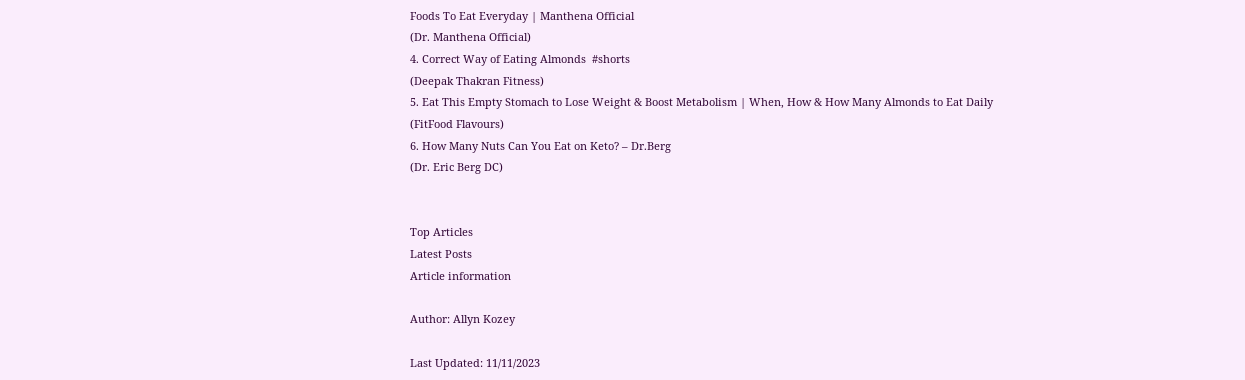Foods To Eat Everyday | Manthena Official
(Dr. Manthena Official)
4. Correct Way of Eating Almonds  #shorts
(Deepak Thakran Fitness)
5. Eat This Empty Stomach to Lose Weight & Boost Metabolism | When, How & How Many Almonds to Eat Daily
(FitFood Flavours)
6. How Many Nuts Can You Eat on Keto? – Dr.Berg
(Dr. Eric Berg DC)


Top Articles
Latest Posts
Article information

Author: Allyn Kozey

Last Updated: 11/11/2023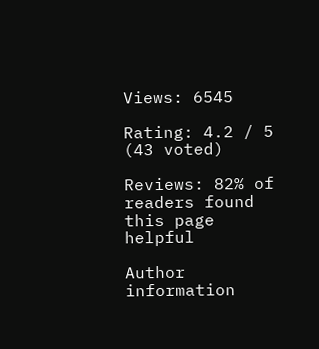Views: 6545

Rating: 4.2 / 5 (43 voted)

Reviews: 82% of readers found this page helpful

Author information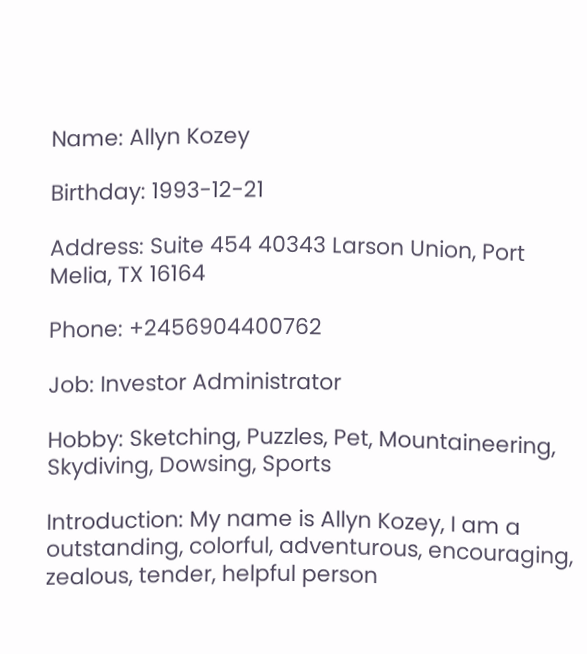Name: Allyn Kozey

Birthday: 1993-12-21

Address: Suite 454 40343 Larson Union, Port Melia, TX 16164

Phone: +2456904400762

Job: Investor Administrator

Hobby: Sketching, Puzzles, Pet, Mountaineering, Skydiving, Dowsing, Sports

Introduction: My name is Allyn Kozey, I am a outstanding, colorful, adventurous, encouraging, zealous, tender, helpful person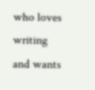who loves writing and wants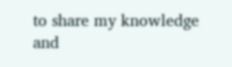to share my knowledge and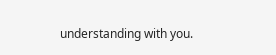understanding with you.